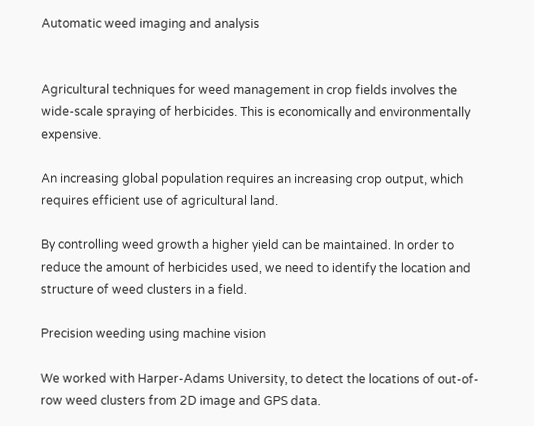Automatic weed imaging and analysis


Agricultural techniques for weed management in crop fields involves the wide-scale spraying of herbicides. This is economically and environmentally expensive.

An increasing global population requires an increasing crop output, which requires efficient use of agricultural land.

By controlling weed growth a higher yield can be maintained. In order to reduce the amount of herbicides used, we need to identify the location and structure of weed clusters in a field.

Precision weeding using machine vision

We worked with Harper-Adams University, to detect the locations of out-of-row weed clusters from 2D image and GPS data.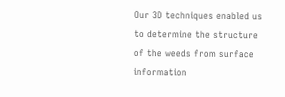Our 3D techniques enabled us to determine the structure of the weeds from surface information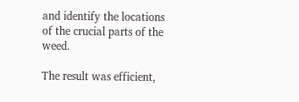and identify the locations of the crucial parts of the weed.

The result was efficient,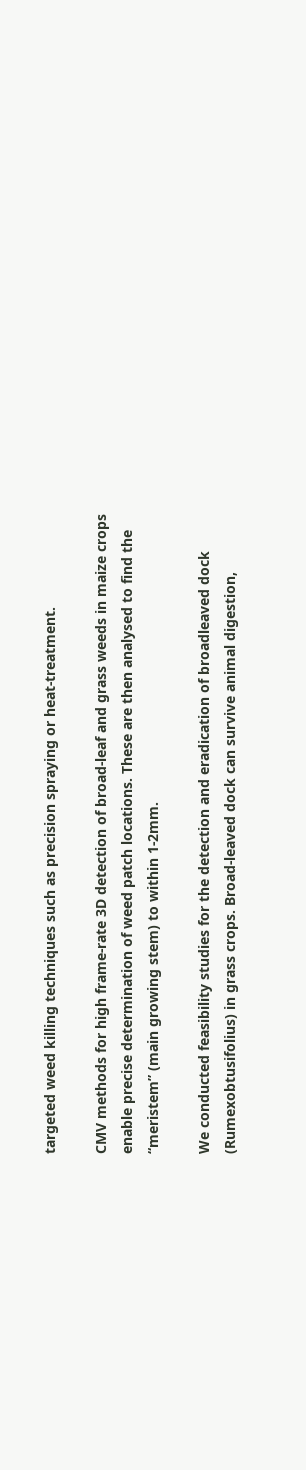targeted weed killing techniques such as precision spraying or heat-treatment.

CMV methods for high frame-rate 3D detection of broad-leaf and grass weeds in maize crops enable precise determination of weed patch locations. These are then analysed to find the “meristem” (main growing stem) to within 1-2mm.

We conducted feasibility studies for the detection and eradication of broadleaved dock (Rumexobtusifolius) in grass crops. Broad-leaved dock can survive animal digestion,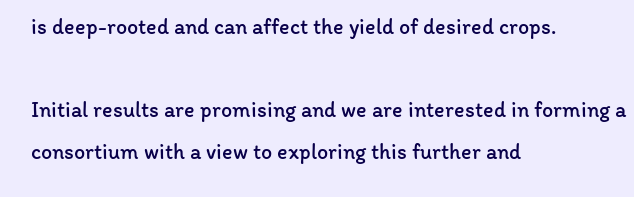is deep-rooted and can affect the yield of desired crops.

Initial results are promising and we are interested in forming a consortium with a view to exploring this further and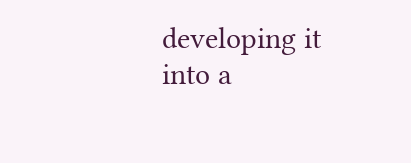developing it into a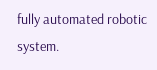fully automated robotic system.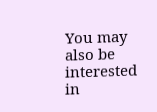You may also be interested in